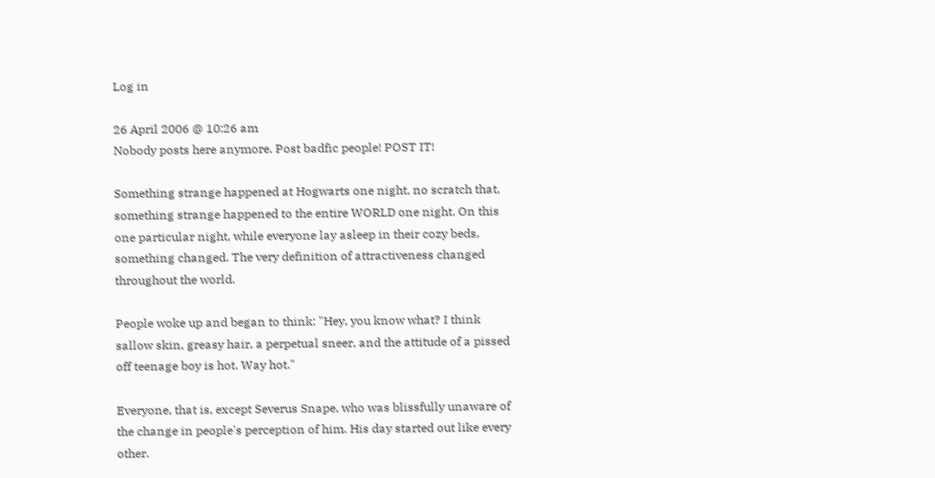Log in

26 April 2006 @ 10:26 am
Nobody posts here anymore. Post badfic people! POST IT!

Something strange happened at Hogwarts one night, no scratch that, something strange happened to the entire WORLD one night. On this one particular night, while everyone lay asleep in their cozy beds, something changed. The very definition of attractiveness changed throughout the world.

People woke up and began to think: "Hey, you know what? I think sallow skin, greasy hair, a perpetual sneer, and the attitude of a pissed off teenage boy is hot. Way hot."

Everyone, that is, except Severus Snape, who was blissfully unaware of the change in people's perception of him. His day started out like every other.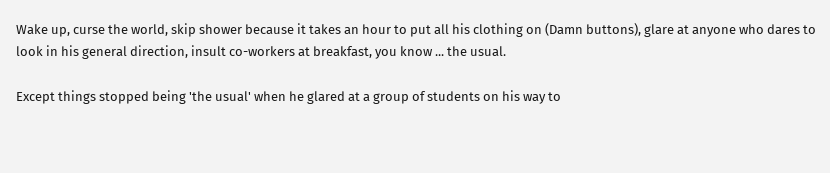Wake up, curse the world, skip shower because it takes an hour to put all his clothing on (Damn buttons), glare at anyone who dares to look in his general direction, insult co-workers at breakfast, you know ... the usual.

Except things stopped being 'the usual' when he glared at a group of students on his way to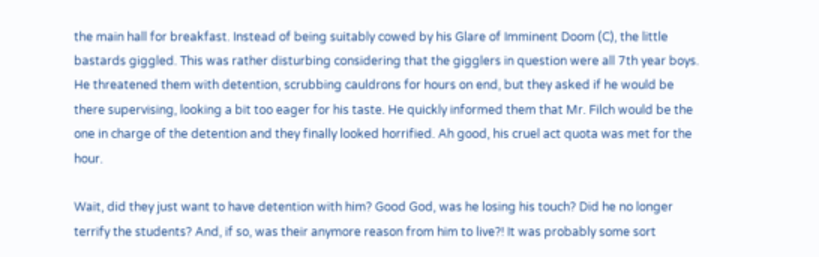the main hall for breakfast. Instead of being suitably cowed by his Glare of Imminent Doom (C), the little bastards giggled. This was rather disturbing considering that the gigglers in question were all 7th year boys. He threatened them with detention, scrubbing cauldrons for hours on end, but they asked if he would be there supervising, looking a bit too eager for his taste. He quickly informed them that Mr. Filch would be the one in charge of the detention and they finally looked horrified. Ah good, his cruel act quota was met for the hour.

Wait, did they just want to have detention with him? Good God, was he losing his touch? Did he no longer terrify the students? And, if so, was their anymore reason from him to live?! It was probably some sort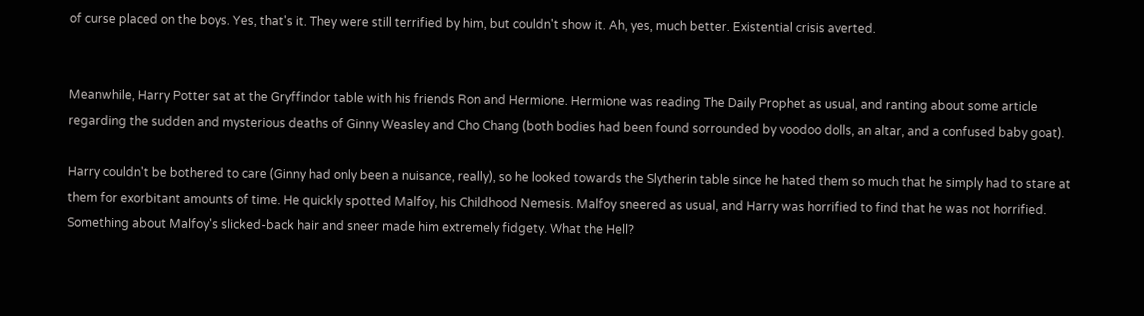of curse placed on the boys. Yes, that's it. They were still terrified by him, but couldn't show it. Ah, yes, much better. Existential crisis averted.


Meanwhile, Harry Potter sat at the Gryffindor table with his friends Ron and Hermione. Hermione was reading The Daily Prophet as usual, and ranting about some article regarding the sudden and mysterious deaths of Ginny Weasley and Cho Chang (both bodies had been found sorrounded by voodoo dolls, an altar, and a confused baby goat).

Harry couldn't be bothered to care (Ginny had only been a nuisance, really), so he looked towards the Slytherin table since he hated them so much that he simply had to stare at them for exorbitant amounts of time. He quickly spotted Malfoy, his Childhood Nemesis. Malfoy sneered as usual, and Harry was horrified to find that he was not horrified. Something about Malfoy's slicked-back hair and sneer made him extremely fidgety. What the Hell?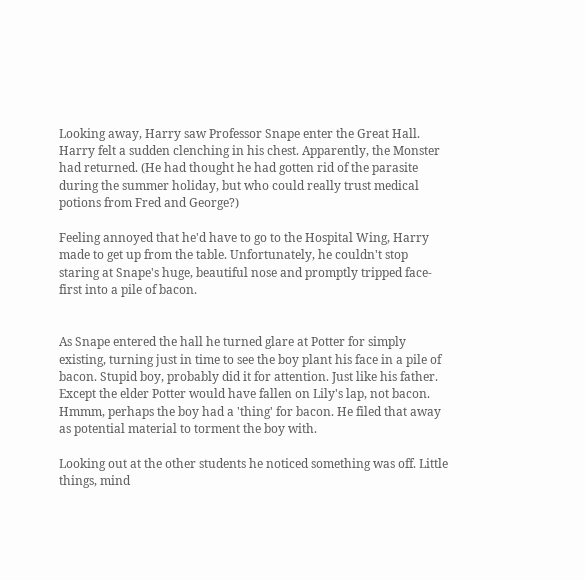Looking away, Harry saw Professor Snape enter the Great Hall. Harry felt a sudden clenching in his chest. Apparently, the Monster had returned. (He had thought he had gotten rid of the parasite during the summer holiday, but who could really trust medical potions from Fred and George?)

Feeling annoyed that he'd have to go to the Hospital Wing, Harry made to get up from the table. Unfortunately, he couldn't stop staring at Snape's huge, beautiful nose and promptly tripped face-first into a pile of bacon.


As Snape entered the hall he turned glare at Potter for simply existing, turning just in time to see the boy plant his face in a pile of bacon. Stupid boy, probably did it for attention. Just like his father. Except the elder Potter would have fallen on Lily's lap, not bacon. Hmmm, perhaps the boy had a 'thing' for bacon. He filed that away as potential material to torment the boy with.

Looking out at the other students he noticed something was off. Little things, mind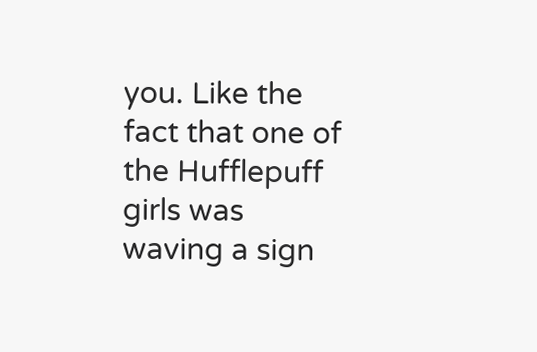you. Like the fact that one of the Hufflepuff girls was waving a sign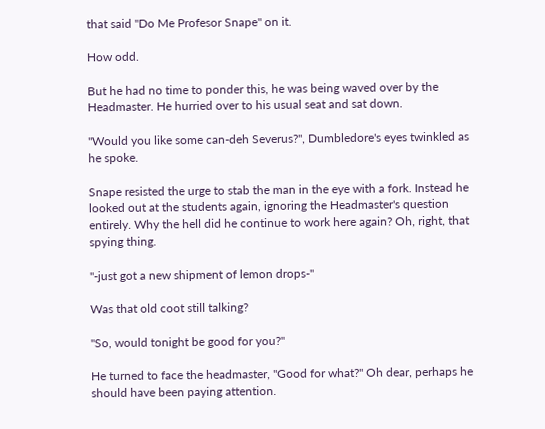that said "Do Me Profesor Snape" on it.

How odd.

But he had no time to ponder this, he was being waved over by the Headmaster. He hurried over to his usual seat and sat down.

"Would you like some can-deh Severus?", Dumbledore's eyes twinkled as he spoke.

Snape resisted the urge to stab the man in the eye with a fork. Instead he looked out at the students again, ignoring the Headmaster's question entirely. Why the hell did he continue to work here again? Oh, right, that spying thing.

"-just got a new shipment of lemon drops-"

Was that old coot still talking?

"So, would tonight be good for you?"

He turned to face the headmaster, "Good for what?" Oh dear, perhaps he should have been paying attention.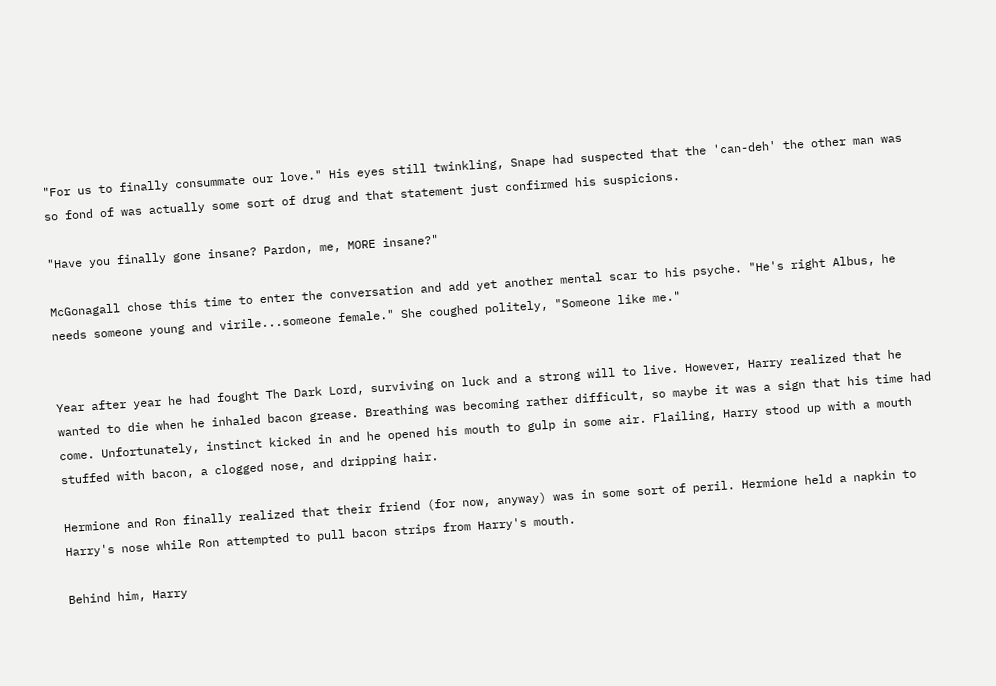"For us to finally consummate our love." His eyes still twinkling, Snape had suspected that the 'can-deh' the other man was so fond of was actually some sort of drug and that statement just confirmed his suspicions.

"Have you finally gone insane? Pardon, me, MORE insane?"

McGonagall chose this time to enter the conversation and add yet another mental scar to his psyche. "He's right Albus, he needs someone young and virile...someone female." She coughed politely, "Someone like me."


Year after year he had fought The Dark Lord, surviving on luck and a strong will to live. However, Harry realized that he wanted to die when he inhaled bacon grease. Breathing was becoming rather difficult, so maybe it was a sign that his time had come. Unfortunately, instinct kicked in and he opened his mouth to gulp in some air. Flailing, Harry stood up with a mouth stuffed with bacon, a clogged nose, and dripping hair.

Hermione and Ron finally realized that their friend (for now, anyway) was in some sort of peril. Hermione held a napkin to Harry's nose while Ron attempted to pull bacon strips from Harry's mouth.

Behind him, Harry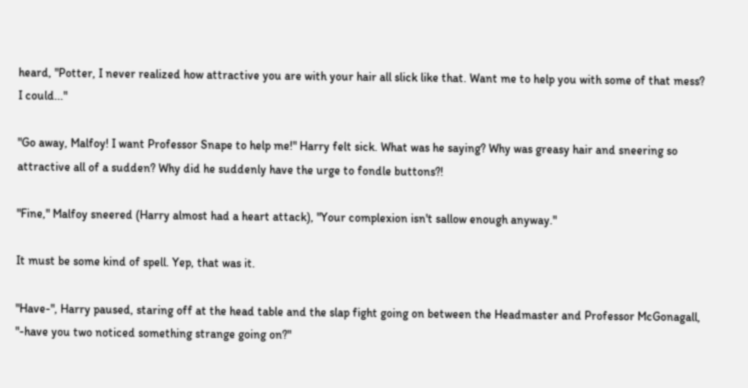heard, "Potter, I never realized how attractive you are with your hair all slick like that. Want me to help you with some of that mess? I could..."

"Go away, Malfoy! I want Professor Snape to help me!" Harry felt sick. What was he saying? Why was greasy hair and sneering so attractive all of a sudden? Why did he suddenly have the urge to fondle buttons?!

"Fine," Malfoy sneered (Harry almost had a heart attack), "Your complexion isn't sallow enough anyway."

It must be some kind of spell. Yep, that was it.

"Have-", Harry paused, staring off at the head table and the slap fight going on between the Headmaster and Professor McGonagall, "-have you two noticed something strange going on?"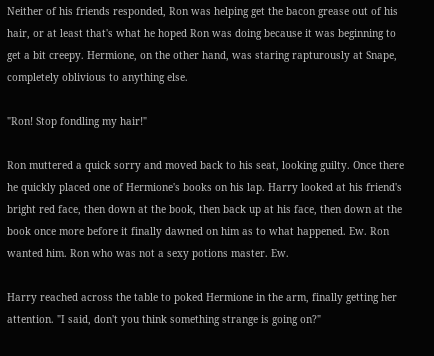Neither of his friends responded, Ron was helping get the bacon grease out of his hair, or at least that's what he hoped Ron was doing because it was beginning to get a bit creepy. Hermione, on the other hand, was staring rapturously at Snape, completely oblivious to anything else.

"Ron! Stop fondling my hair!"

Ron muttered a quick sorry and moved back to his seat, looking guilty. Once there he quickly placed one of Hermione's books on his lap. Harry looked at his friend's bright red face, then down at the book, then back up at his face, then down at the book once more before it finally dawned on him as to what happened. Ew. Ron wanted him. Ron who was not a sexy potions master. Ew.

Harry reached across the table to poked Hermione in the arm, finally getting her attention. "I said, don't you think something strange is going on?"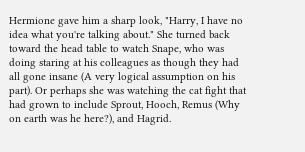Hermione gave him a sharp look, "Harry, I have no idea what you're talking about." She turned back toward the head table to watch Snape, who was doing staring at his colleagues as though they had all gone insane (A very logical assumption on his part). Or perhaps she was watching the cat fight that had grown to include Sprout, Hooch, Remus (Why on earth was he here?), and Hagrid.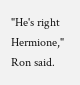"He's right Hermione," Ron said.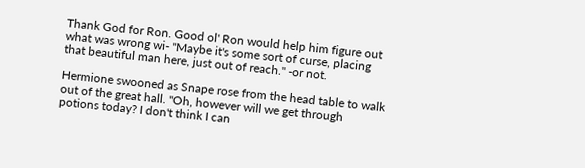Thank God for Ron. Good ol' Ron would help him figure out what was wrong wi- "Maybe it's some sort of curse, placing that beautiful man here, just out of reach." -or not.

Hermione swooned as Snape rose from the head table to walk out of the great hall. "Oh, however will we get through potions today? I don't think I can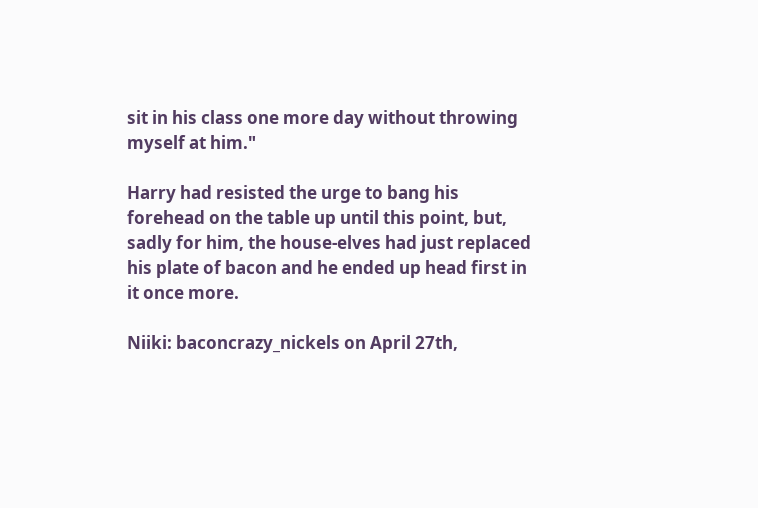sit in his class one more day without throwing myself at him."

Harry had resisted the urge to bang his forehead on the table up until this point, but, sadly for him, the house-elves had just replaced his plate of bacon and he ended up head first in it once more.

Niiki: baconcrazy_nickels on April 27th,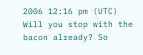2006 12:16 pm (UTC)
Will you stop with the bacon already? So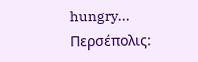hungry...
Περσέπολις: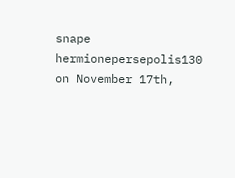snape hermionepersepolis130 on November 17th,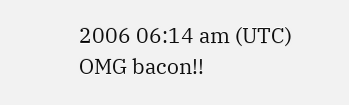2006 06:14 am (UTC)
OMG bacon!!